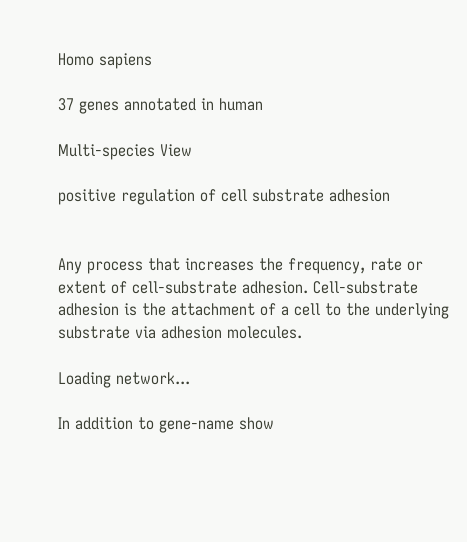Homo sapiens

37 genes annotated in human

Multi-species View

positive regulation of cell substrate adhesion


Any process that increases the frequency, rate or extent of cell-substrate adhesion. Cell-substrate adhesion is the attachment of a cell to the underlying substrate via adhesion molecules.

Loading network...

In addition to gene-name show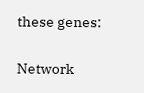these genes:

Network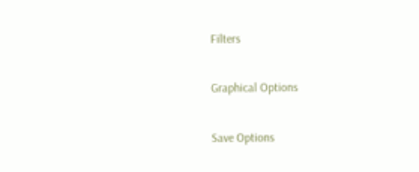Filters

Graphical Options

Save Options